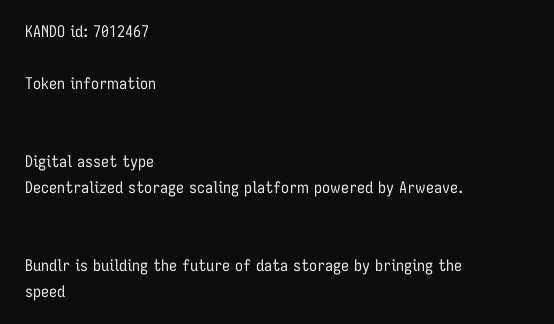KANDO id: 7012467

Token information


Digital asset type
Decentralized storage scaling platform powered by Arweave.


Bundlr is building the future of data storage by bringing the speed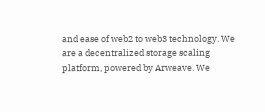and ease of web2 to web3 technology. We are a decentralized storage scaling platform, powered by Arweave. We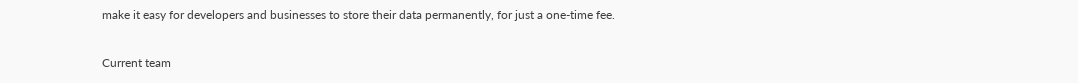make it easy for developers and businesses to store their data permanently, for just a one-time fee.

Current team